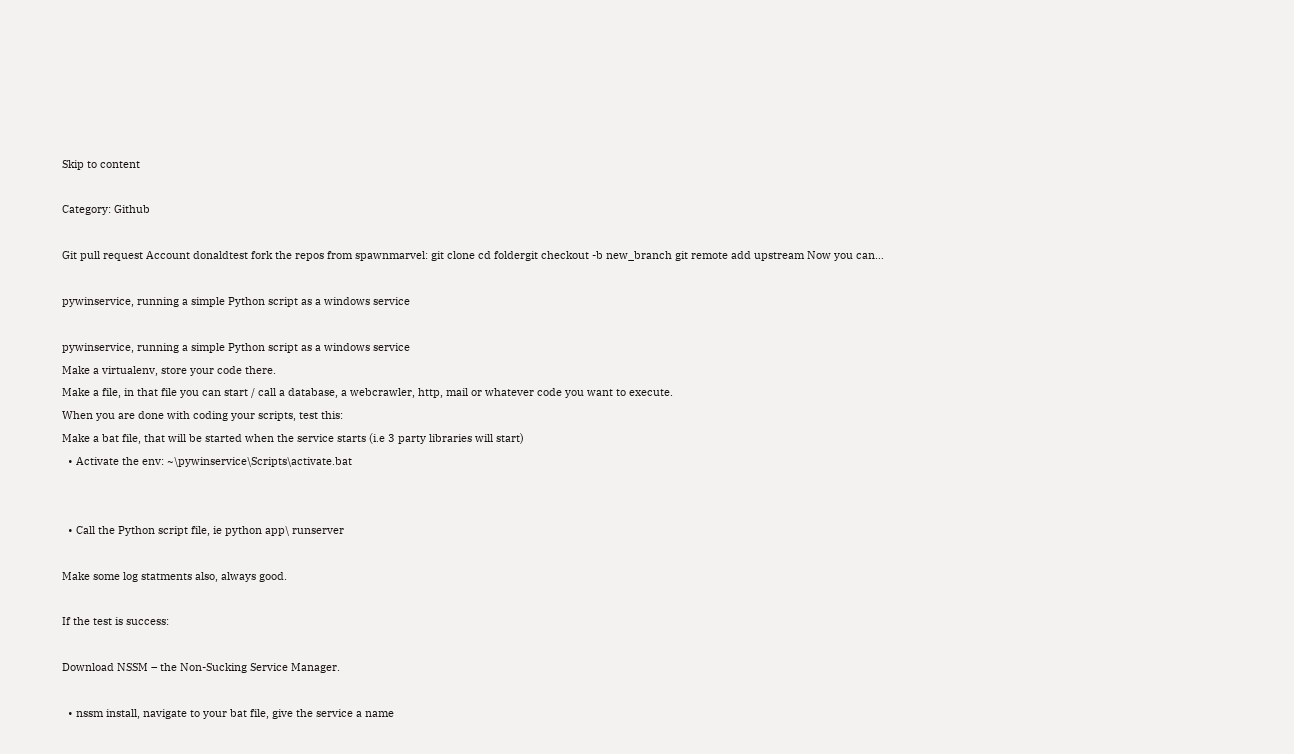Skip to content

Category: Github

Git pull request Account donaldtest fork the repos from spawnmarvel: git clone cd foldergit checkout -b new_branch git remote add upstream Now you can…

pywinservice, running a simple Python script as a windows service

pywinservice, running a simple Python script as a windows service
Make a virtualenv, store your code there.
Make a file, in that file you can start / call a database, a webcrawler, http, mail or whatever code you want to execute.
When you are done with coding your scripts, test this:
Make a bat file, that will be started when the service starts (i.e 3 party libraries will start)
  • Activate the env: ~\pywinservice\Scripts\activate.bat


  • Call the Python script file, ie python app\ runserver

Make some log statments also, always good.

If the test is success:

Download NSSM – the Non-Sucking Service Manager.

  • nssm install, navigate to your bat file, give the service a name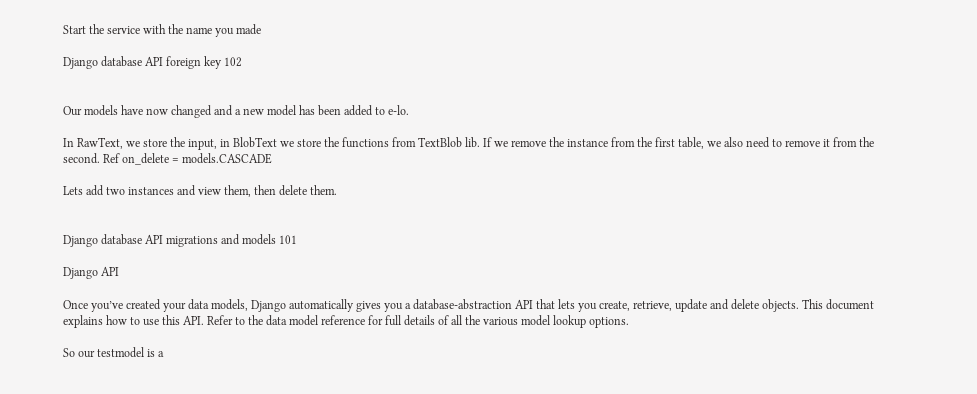Start the service with the name you made

Django database API foreign key 102


Our models have now changed and a new model has been added to e-lo.

In RawText, we store the input, in BlobText we store the functions from TextBlob lib. If we remove the instance from the first table, we also need to remove it from the second. Ref on_delete = models.CASCADE

Lets add two instances and view them, then delete them.


Django database API migrations and models 101

Django API

Once you’ve created your data models, Django automatically gives you a database-abstraction API that lets you create, retrieve, update and delete objects. This document explains how to use this API. Refer to the data model reference for full details of all the various model lookup options.

So our testmodel is a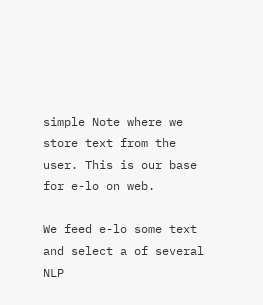simple Note where we store text from the user. This is our base for e-lo on web.

We feed e-lo some text and select a of several NLP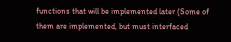functions that will be implemented later (Some of them are implemented, but must interfaced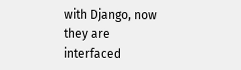with Django, now they are interfaced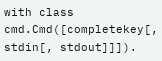with class cmd.Cmd([completekey[, stdin[, stdout]]]).